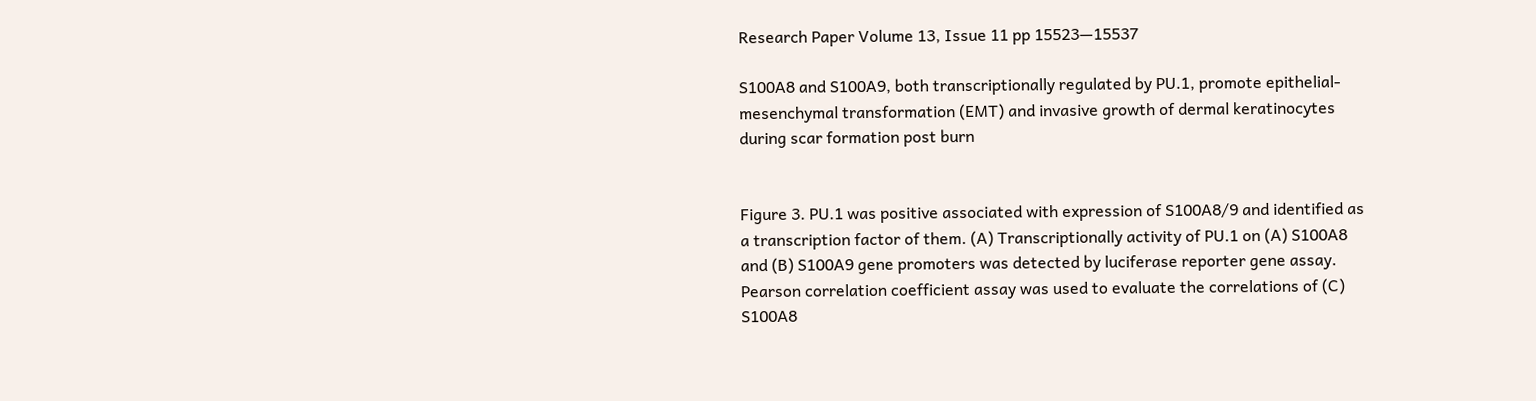Research Paper Volume 13, Issue 11 pp 15523—15537

S100A8 and S100A9, both transcriptionally regulated by PU.1, promote epithelial-mesenchymal transformation (EMT) and invasive growth of dermal keratinocytes during scar formation post burn


Figure 3. PU.1 was positive associated with expression of S100A8/9 and identified as a transcription factor of them. (A) Transcriptionally activity of PU.1 on (A) S100A8 and (B) S100A9 gene promoters was detected by luciferase reporter gene assay. Pearson correlation coefficient assay was used to evaluate the correlations of (C) S100A8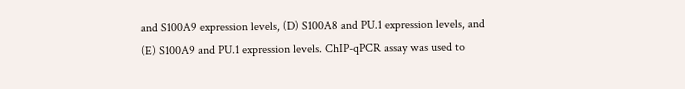and S100A9 expression levels, (D) S100A8 and PU.1 expression levels, and (E) S100A9 and PU.1 expression levels. ChIP-qPCR assay was used to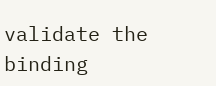validate the binding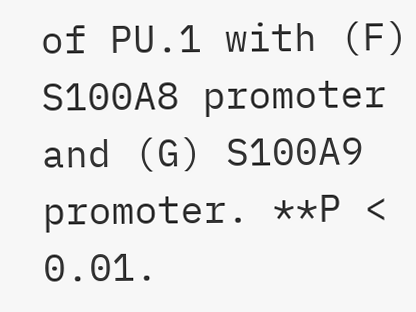of PU.1 with (F) S100A8 promoter and (G) S100A9 promoter. **P < 0.01.